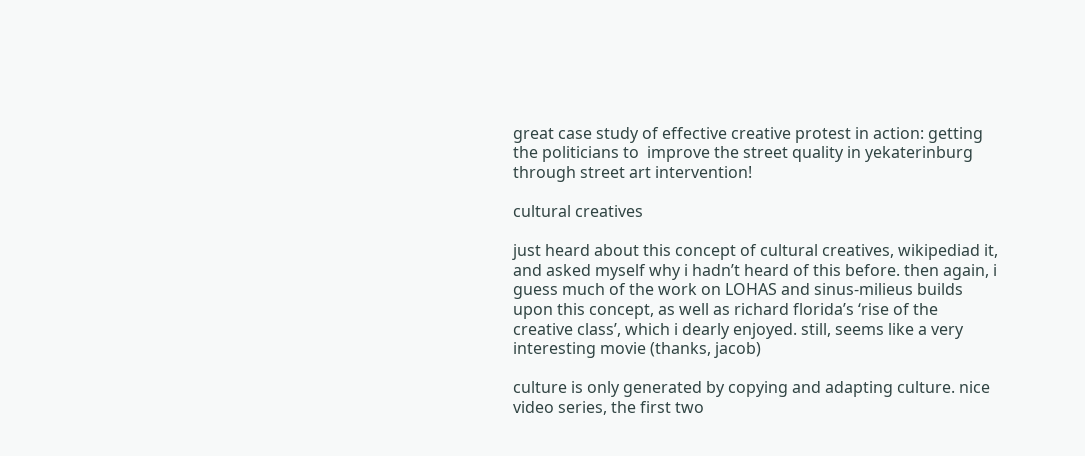great case study of effective creative protest in action: getting the politicians to  improve the street quality in yekaterinburg through street art intervention!

cultural creatives

just heard about this concept of cultural creatives, wikipediad it, and asked myself why i hadn’t heard of this before. then again, i guess much of the work on LOHAS and sinus-milieus builds upon this concept, as well as richard florida’s ‘rise of the creative class’, which i dearly enjoyed. still, seems like a very interesting movie (thanks, jacob)

culture is only generated by copying and adapting culture. nice video series, the first two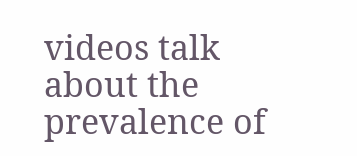videos talk about the prevalence of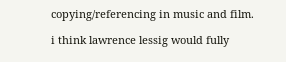copying/referencing in music and film.

i think lawrence lessig would fully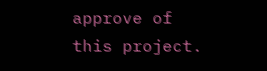approve of this project.